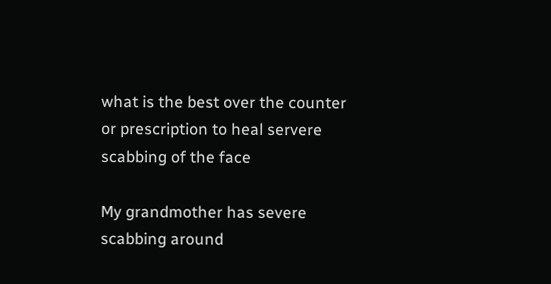what is the best over the counter or prescription to heal servere scabbing of the face

My grandmother has severe scabbing around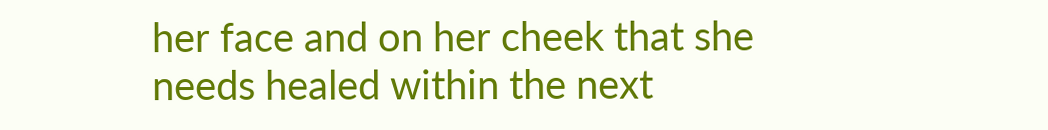her face and on her cheek that she needs healed within the next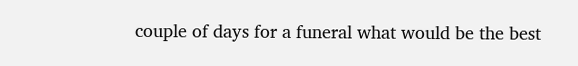couple of days for a funeral what would be the best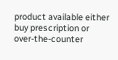product available either buy prescription or over-the-counter